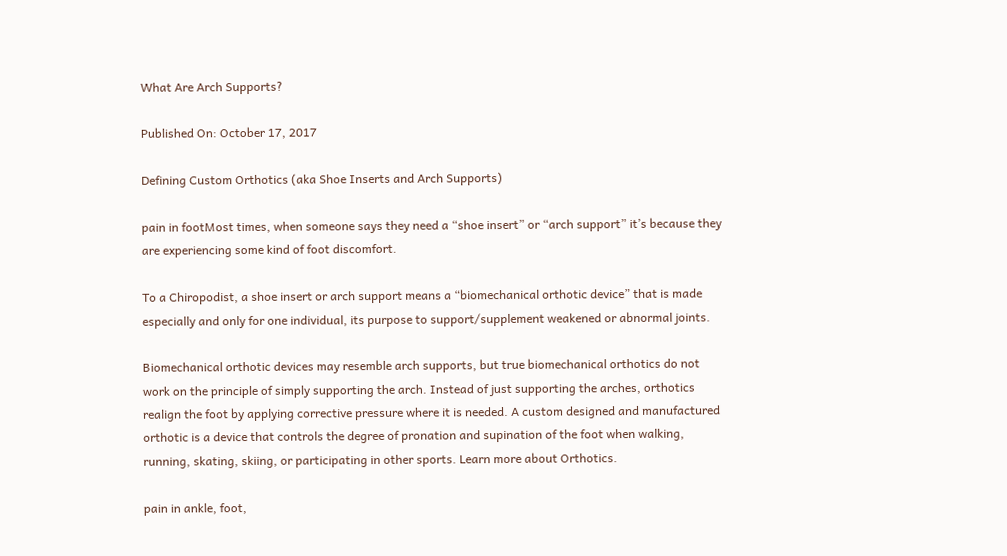What Are Arch Supports?

Published On: October 17, 2017

Defining Custom Orthotics (aka Shoe Inserts and Arch Supports)

pain in footMost times, when someone says they need a “shoe insert” or “arch support” it’s because they are experiencing some kind of foot discomfort.

To a Chiropodist, a shoe insert or arch support means a “biomechanical orthotic device” that is made especially and only for one individual, its purpose to support/supplement weakened or abnormal joints.

Biomechanical orthotic devices may resemble arch supports, but true biomechanical orthotics do not work on the principle of simply supporting the arch. Instead of just supporting the arches, orthotics realign the foot by applying corrective pressure where it is needed. A custom designed and manufactured orthotic is a device that controls the degree of pronation and supination of the foot when walking, running, skating, skiing, or participating in other sports. Learn more about Orthotics.

pain in ankle, foot,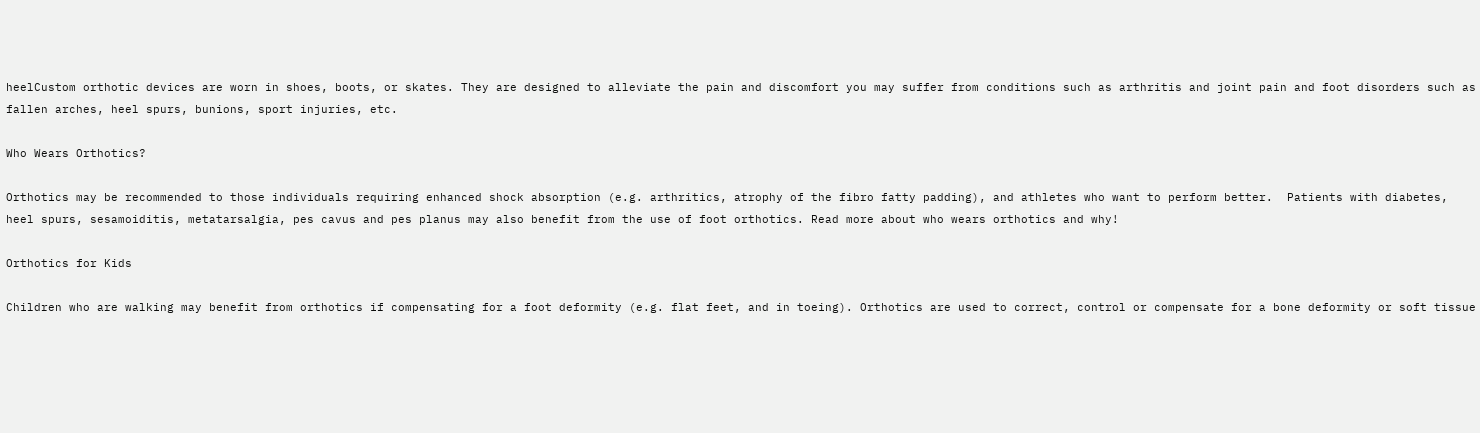heelCustom orthotic devices are worn in shoes, boots, or skates. They are designed to alleviate the pain and discomfort you may suffer from conditions such as arthritis and joint pain and foot disorders such as fallen arches, heel spurs, bunions, sport injuries, etc.

Who Wears Orthotics?

Orthotics may be recommended to those individuals requiring enhanced shock absorption (e.g. arthritics, atrophy of the fibro fatty padding), and athletes who want to perform better.  Patients with diabetes, heel spurs, sesamoiditis, metatarsalgia, pes cavus and pes planus may also benefit from the use of foot orthotics. Read more about who wears orthotics and why!

Orthotics for Kids

Children who are walking may benefit from orthotics if compensating for a foot deformity (e.g. flat feet, and in toeing). Orthotics are used to correct, control or compensate for a bone deformity or soft tissue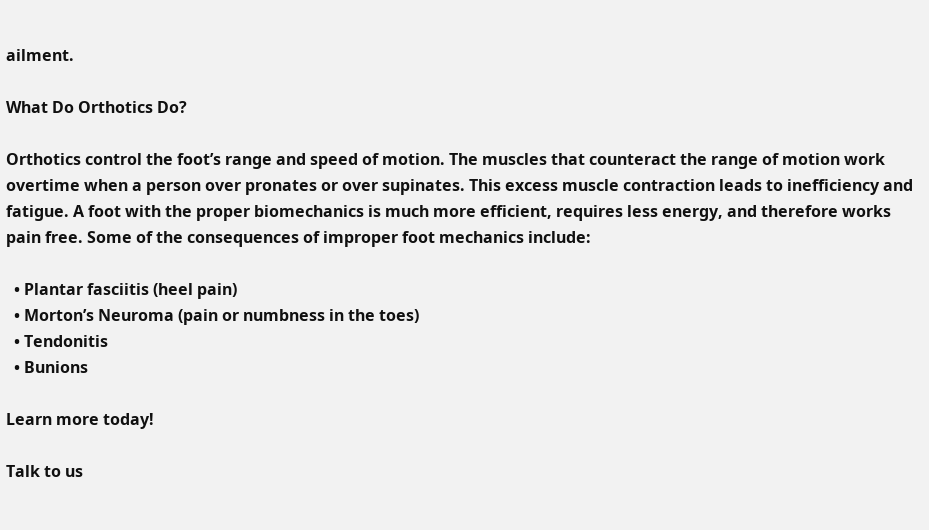ailment.

What Do Orthotics Do?

Orthotics control the foot’s range and speed of motion. The muscles that counteract the range of motion work overtime when a person over pronates or over supinates. This excess muscle contraction leads to inefficiency and fatigue. A foot with the proper biomechanics is much more efficient, requires less energy, and therefore works pain free. Some of the consequences of improper foot mechanics include:

  • Plantar fasciitis (heel pain)
  • Morton’s Neuroma (pain or numbness in the toes)
  • Tendonitis
  • Bunions

Learn more today!

Talk to us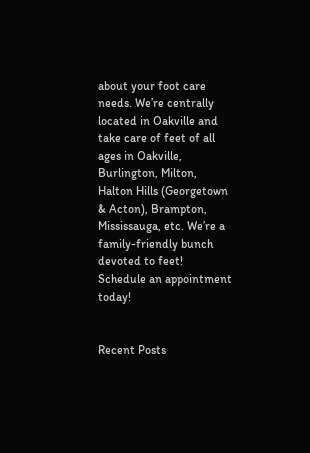about your foot care needs. We’re centrally located in Oakville and take care of feet of all ages in Oakville, Burlington, Milton, Halton Hills (Georgetown & Acton), Brampton, Mississauga, etc. We’re a family-friendly bunch devoted to feet!  Schedule an appointment today!


Recent Posts